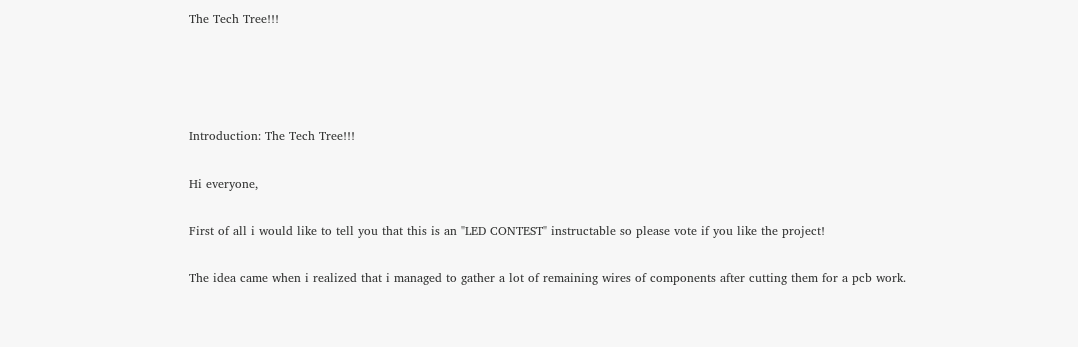The Tech Tree!!!




Introduction: The Tech Tree!!!

Hi everyone,

First of all i would like to tell you that this is an "LED CONTEST" instructable so please vote if you like the project!

The idea came when i realized that i managed to gather a lot of remaining wires of components after cutting them for a pcb work.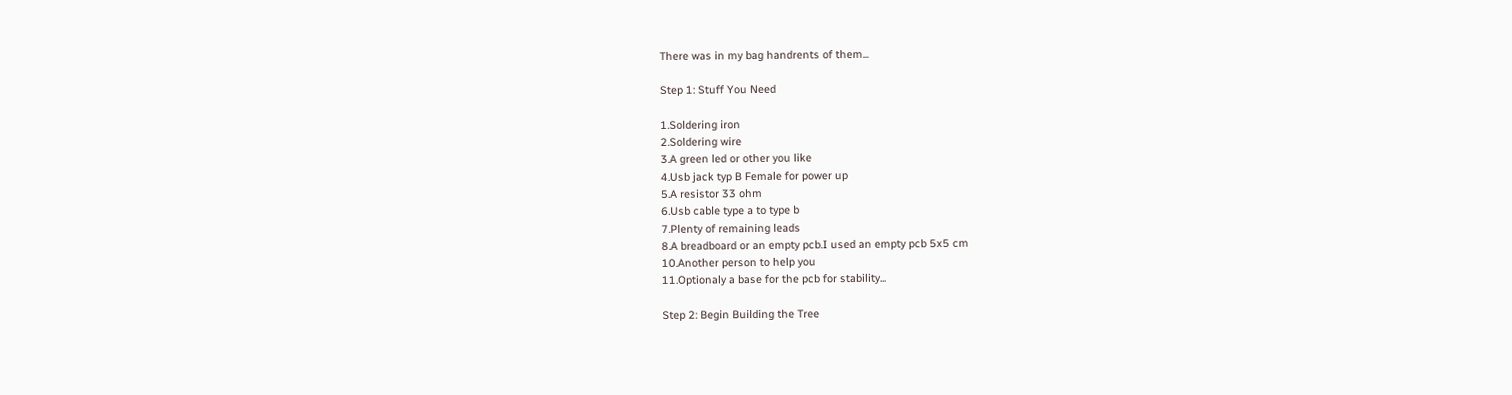There was in my bag handrents of them...

Step 1: Stuff You Need

1.Soldering iron
2.Soldering wire
3.A green led or other you like
4.Usb jack typ B Female for power up
5.A resistor 33 ohm
6.Usb cable type a to type b
7.Plenty of remaining leads
8.A breadboard or an empty pcb.I used an empty pcb 5x5 cm
10.Another person to help you
11.Optionaly a base for the pcb for stability...

Step 2: Begin Building the Tree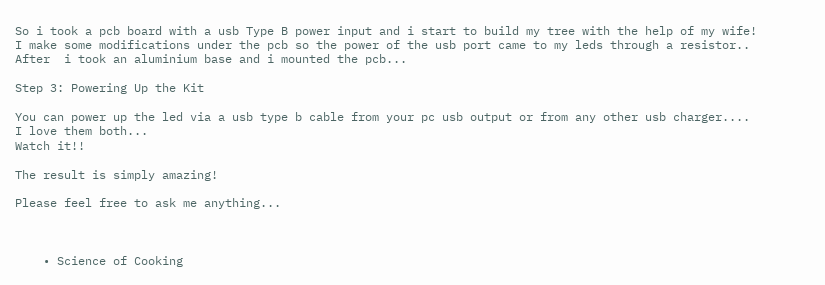So i took a pcb board with a usb Type B power input and i start to build my tree with the help of my wife!
I make some modifications under the pcb so the power of the usb port came to my leds through a resistor..
After  i took an aluminium base and i mounted the pcb...

Step 3: Powering Up the Kit

You can power up the led via a usb type b cable from your pc usb output or from any other usb charger....
I love them both...
Watch it!!

The result is simply amazing!

Please feel free to ask me anything...



    • Science of Cooking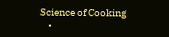Science of Cooking
    •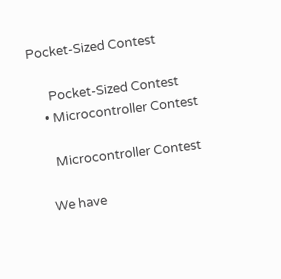Pocket-Sized Contest

      Pocket-Sized Contest
    • Microcontroller Contest

      Microcontroller Contest

    We have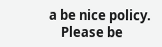a be nice policy.
    Please be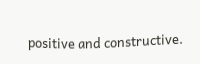positive and constructive.